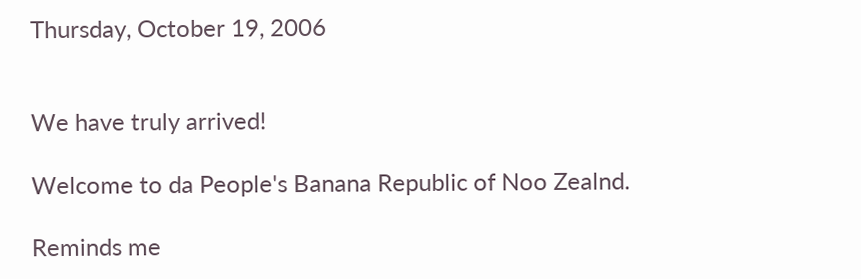Thursday, October 19, 2006


We have truly arrived!

Welcome to da People's Banana Republic of Noo Zealnd.

Reminds me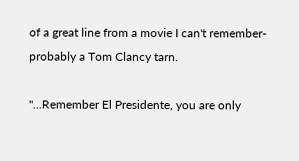of a great line from a movie I can't remember- probably a Tom Clancy tarn.

"...Remember El Presidente, you are only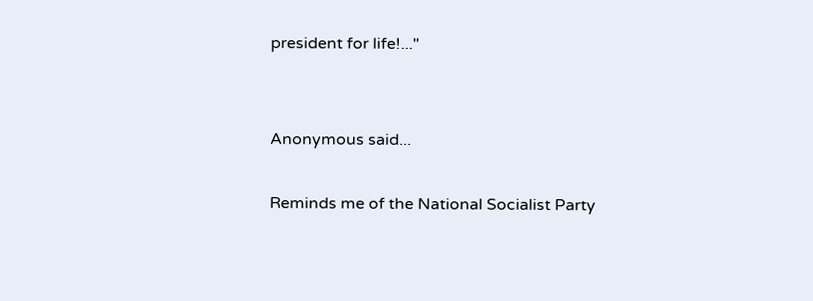president for life!..."


Anonymous said...

Reminds me of the National Socialist Party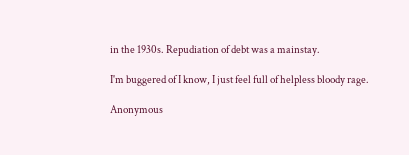in the 1930s. Repudiation of debt was a mainstay.

I'm buggered of I know, I just feel full of helpless bloody rage.

Anonymous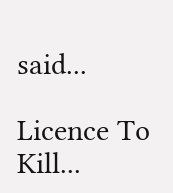said...

Licence To Kill...